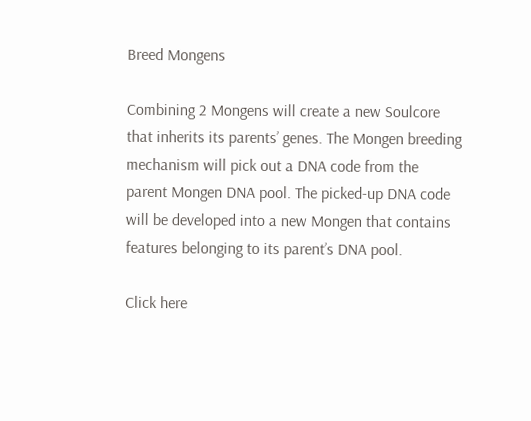Breed Mongens

Combining 2 Mongens will create a new Soulcore that inherits its parents’ genes. The Mongen breeding mechanism will pick out a DNA code from the parent Mongen DNA pool. The picked-up DNA code will be developed into a new Mongen that contains features belonging to its parent’s DNA pool.

Click here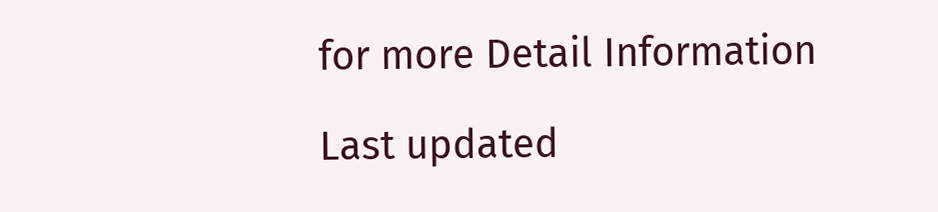for more Detail Information

Last updated